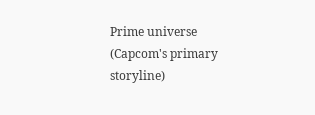Prime universe
(Capcom's primary storyline)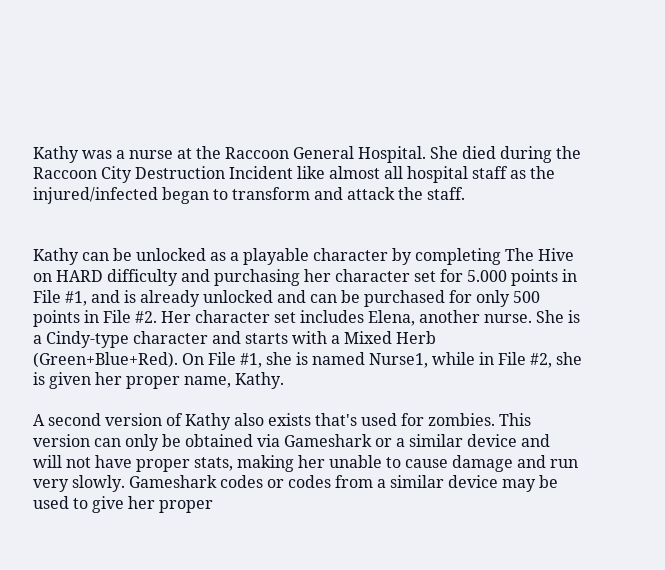Kathy was a nurse at the Raccoon General Hospital. She died during the Raccoon City Destruction Incident like almost all hospital staff as the injured/infected began to transform and attack the staff.


Kathy can be unlocked as a playable character by completing The Hive on HARD difficulty and purchasing her character set for 5.000 points in File #1, and is already unlocked and can be purchased for only 500 points in File #2. Her character set includes Elena, another nurse. She is a Cindy-type character and starts with a Mixed Herb (Green+Blue+Red). On File #1, she is named Nurse1, while in File #2, she is given her proper name, Kathy.

A second version of Kathy also exists that's used for zombies. This version can only be obtained via Gameshark or a similar device and will not have proper stats, making her unable to cause damage and run very slowly. Gameshark codes or codes from a similar device may be used to give her proper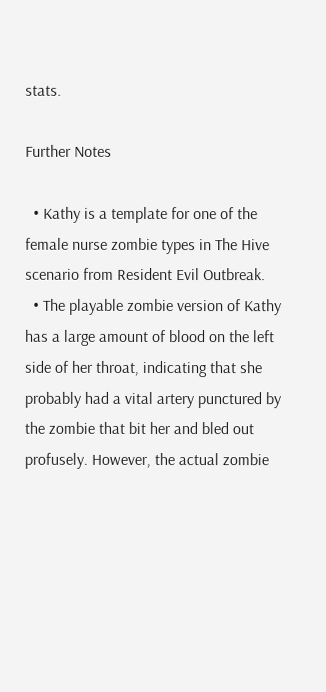stats.

Further Notes

  • Kathy is a template for one of the female nurse zombie types in The Hive scenario from Resident Evil Outbreak.
  • The playable zombie version of Kathy has a large amount of blood on the left side of her throat, indicating that she probably had a vital artery punctured by the zombie that bit her and bled out profusely. However, the actual zombie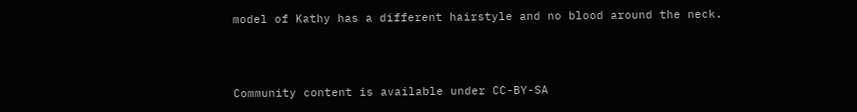model of Kathy has a different hairstyle and no blood around the neck.



Community content is available under CC-BY-SA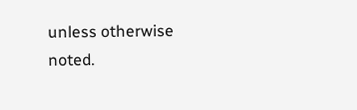unless otherwise noted.